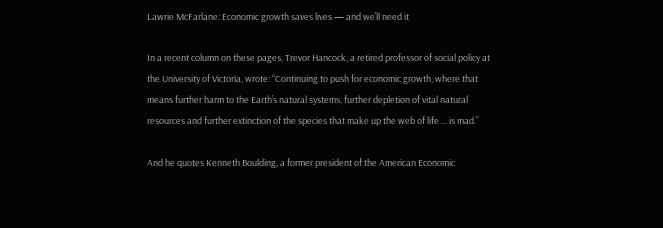Lawrie McFarlane: Economic growth saves lives — and we’ll need it

In a recent column on these pages, Trevor Hancock, a retired professor of social policy at the University of Victoria, wrote: “Continuing to push for economic growth, where that means further harm to the Earth’s natural systems, further depletion of vital natural resources and further extinction of the species that make up the web of life ... is mad.”

And he quotes Kenneth Boulding, a former president of the American Economic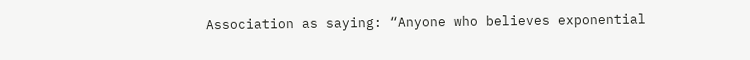Association as saying: “Anyone who believes exponential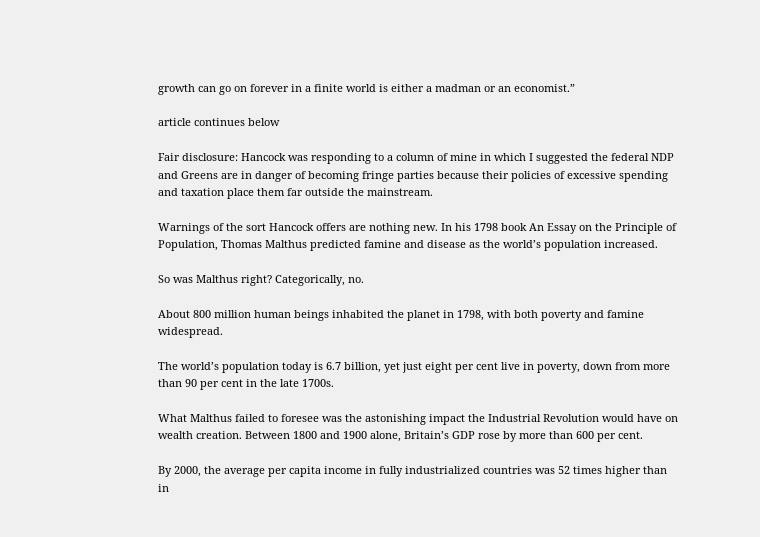growth can go on forever in a finite world is either a madman or an economist.”

article continues below

Fair disclosure: Hancock was responding to a column of mine in which I suggested the federal NDP and Greens are in danger of becoming fringe parties because their policies of excessive spending and taxation place them far outside the mainstream.

Warnings of the sort Hancock offers are nothing new. In his 1798 book An Essay on the Principle of Population, Thomas Malthus predicted famine and disease as the world’s population increased.

So was Malthus right? Categorically, no.

About 800 million human beings inhabited the planet in 1798, with both poverty and famine widespread.

The world’s population today is 6.7 billion, yet just eight per cent live in poverty, down from more than 90 per cent in the late 1700s.

What Malthus failed to foresee was the astonishing impact the Industrial Revolution would have on wealth creation. Between 1800 and 1900 alone, Britain’s GDP rose by more than 600 per cent.

By 2000, the average per capita income in fully industrialized countries was 52 times higher than in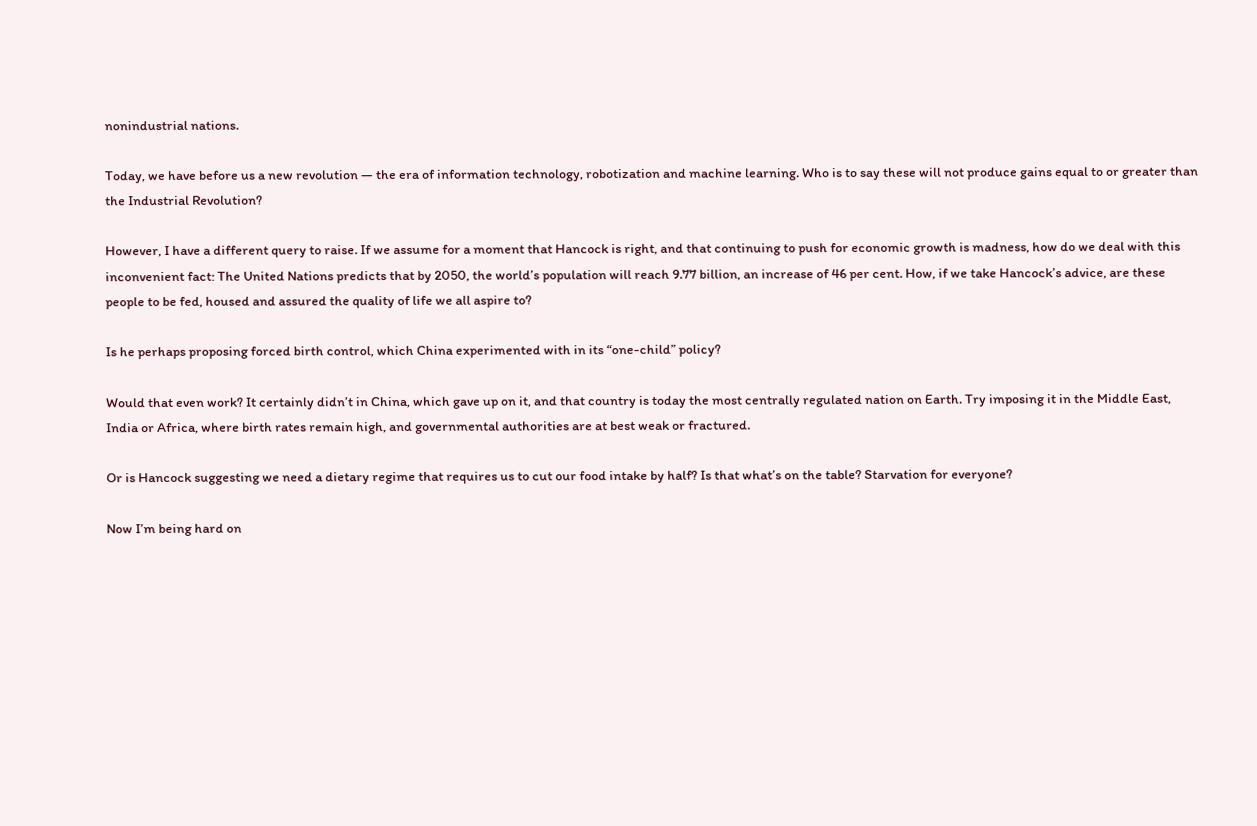nonindustrial nations.

Today, we have before us a new revolution — the era of information technology, robotization and machine learning. Who is to say these will not produce gains equal to or greater than the Industrial Revolution?

However, I have a different query to raise. If we assume for a moment that Hancock is right, and that continuing to push for economic growth is madness, how do we deal with this inconvenient fact: The United Nations predicts that by 2050, the world’s population will reach 9.77 billion, an increase of 46 per cent. How, if we take Hancock’s advice, are these people to be fed, housed and assured the quality of life we all aspire to?

Is he perhaps proposing forced birth control, which China experimented with in its “one-child” policy?

Would that even work? It certainly didn’t in China, which gave up on it, and that country is today the most centrally regulated nation on Earth. Try imposing it in the Middle East, India or Africa, where birth rates remain high, and governmental authorities are at best weak or fractured.

Or is Hancock suggesting we need a dietary regime that requires us to cut our food intake by half? Is that what’s on the table? Starvation for everyone?

Now I’m being hard on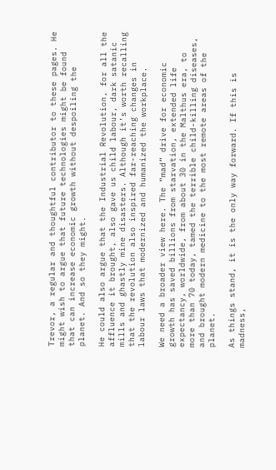Trevor, a regular and thoughtful contributor to these pages. He might wish to argue that future technologies might be found that can increase economic growth without despoiling the planet. And so they might.

He could also argue that the Industrial Revolution, for all the affluence it brought, also gave us child labour, dark satanic mills and ghastly mine disasters. Although it’s worth recalling that the revolution also inspired far-reaching changes in labour laws that modernized and humanized the workplace.

We need a broader view here. The “mad” drive for economic growth has saved billions from starvation, extended life expectancy, worldwide, from about 30 in the Malthus era, to more than 70 today, tamed the terrible child-killing diseases, and brought modern medicine to the most remote areas of the planet.

As things stand, it is the only way forward. If this is madness,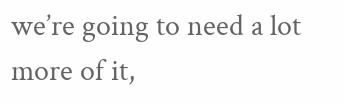we’re going to need a lot more of it,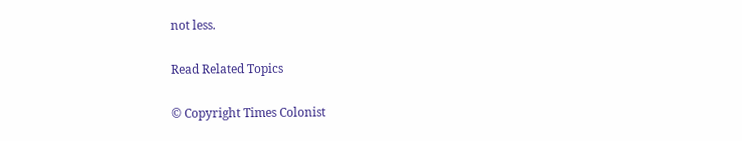not less.

Read Related Topics

© Copyright Times Colonist